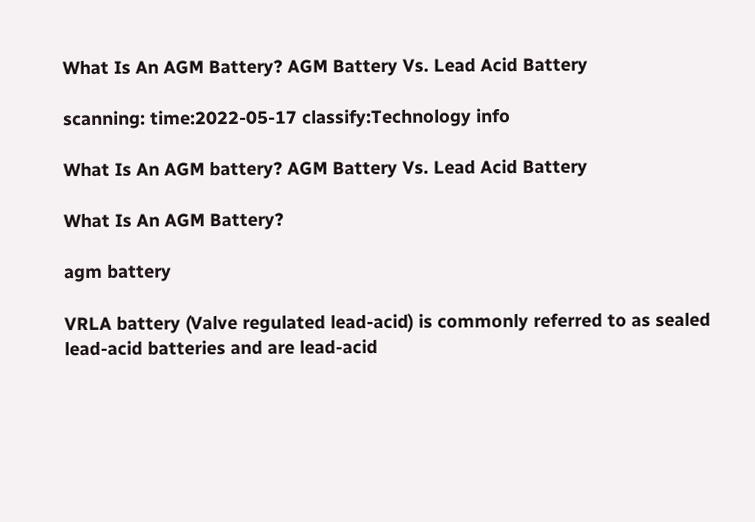What Is An AGM Battery? AGM Battery Vs. Lead Acid Battery

scanning: time:2022-05-17 classify:Technology info

What Is An AGM battery? AGM Battery Vs. Lead Acid Battery

What Is An AGM Battery?

agm battery

VRLA battery (Valve regulated lead-acid) is commonly referred to as sealed lead-acid batteries and are lead-acid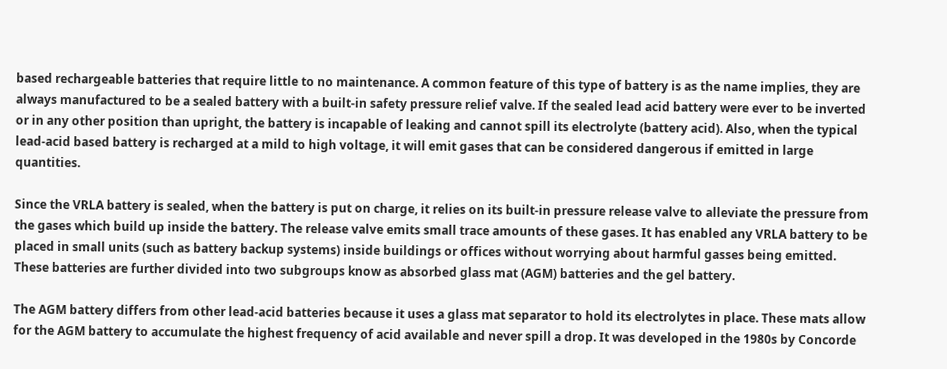based rechargeable batteries that require little to no maintenance. A common feature of this type of battery is as the name implies, they are always manufactured to be a sealed battery with a built-in safety pressure relief valve. If the sealed lead acid battery were ever to be inverted or in any other position than upright, the battery is incapable of leaking and cannot spill its electrolyte (battery acid). Also, when the typical lead-acid based battery is recharged at a mild to high voltage, it will emit gases that can be considered dangerous if emitted in large quantities.

Since the VRLA battery is sealed, when the battery is put on charge, it relies on its built-in pressure release valve to alleviate the pressure from the gases which build up inside the battery. The release valve emits small trace amounts of these gases. It has enabled any VRLA battery to be placed in small units (such as battery backup systems) inside buildings or offices without worrying about harmful gasses being emitted. These batteries are further divided into two subgroups know as absorbed glass mat (AGM) batteries and the gel battery.

The AGM battery differs from other lead-acid batteries because it uses a glass mat separator to hold its electrolytes in place. These mats allow for the AGM battery to accumulate the highest frequency of acid available and never spill a drop. It was developed in the 1980s by Concorde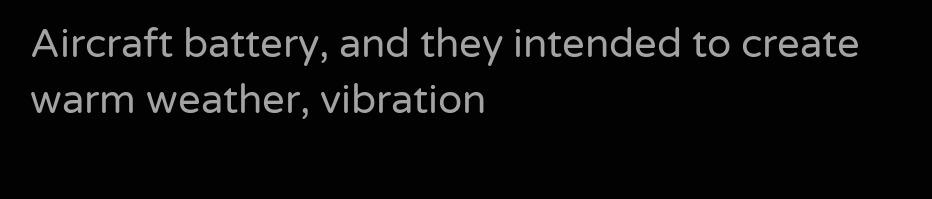Aircraft battery, and they intended to create warm weather, vibration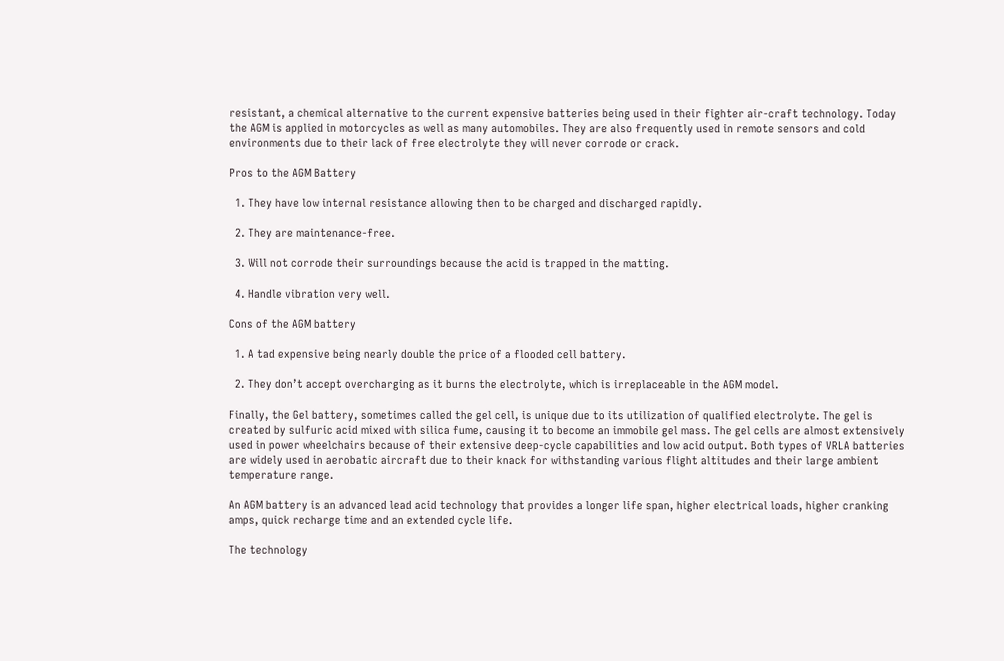resistant, a chemical alternative to the current expensive batteries being used in their fighter air-craft technology. Today the AGM is applied in motorcycles as well as many automobiles. They are also frequently used in remote sensors and cold environments due to their lack of free electrolyte they will never corrode or crack.

Pros to the AGM Battery

  1. They have low internal resistance allowing then to be charged and discharged rapidly.

  2. They are maintenance-free.

  3. Will not corrode their surroundings because the acid is trapped in the matting.

  4. Handle vibration very well.

Cons of the AGM battery

  1. A tad expensive being nearly double the price of a flooded cell battery.

  2. They don’t accept overcharging as it burns the electrolyte, which is irreplaceable in the AGM model.

Finally, the Gel battery, sometimes called the gel cell, is unique due to its utilization of qualified electrolyte. The gel is created by sulfuric acid mixed with silica fume, causing it to become an immobile gel mass. The gel cells are almost extensively used in power wheelchairs because of their extensive deep-cycle capabilities and low acid output. Both types of VRLA batteries are widely used in aerobatic aircraft due to their knack for withstanding various flight altitudes and their large ambient temperature range.

An AGM battery is an advanced lead acid technology that provides a longer life span, higher electrical loads, higher cranking amps, quick recharge time and an extended cycle life.

The technology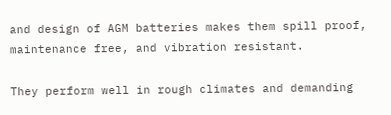and design of AGM batteries makes them spill proof, maintenance free, and vibration resistant.

They perform well in rough climates and demanding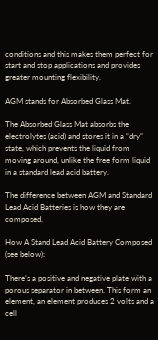conditions and this makes them perfect for start and stop applications and provides greater mounting flexibility.

AGM stands for Absorbed Glass Mat.

The Absorbed Glass Mat absorbs the electrolytes (acid) and stores it in a “dry” state, which prevents the liquid from moving around, unlike the free form liquid in a standard lead acid battery.

The difference between AGM and Standard Lead Acid Batteries is how they are composed.

How A Stand Lead Acid Battery Composed (see below):

There’s a positive and negative plate with a porous separator in between. This form an element, an element produces 2 volts and a cell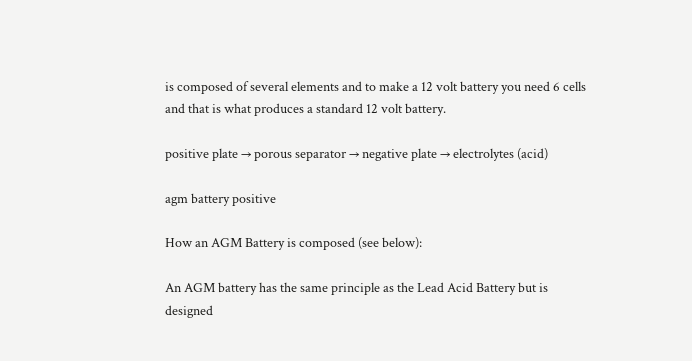is composed of several elements and to make a 12 volt battery you need 6 cells and that is what produces a standard 12 volt battery.

positive plate → porous separator → negative plate → electrolytes (acid)

agm battery positive

How an AGM Battery is composed (see below):

An AGM battery has the same principle as the Lead Acid Battery but is designed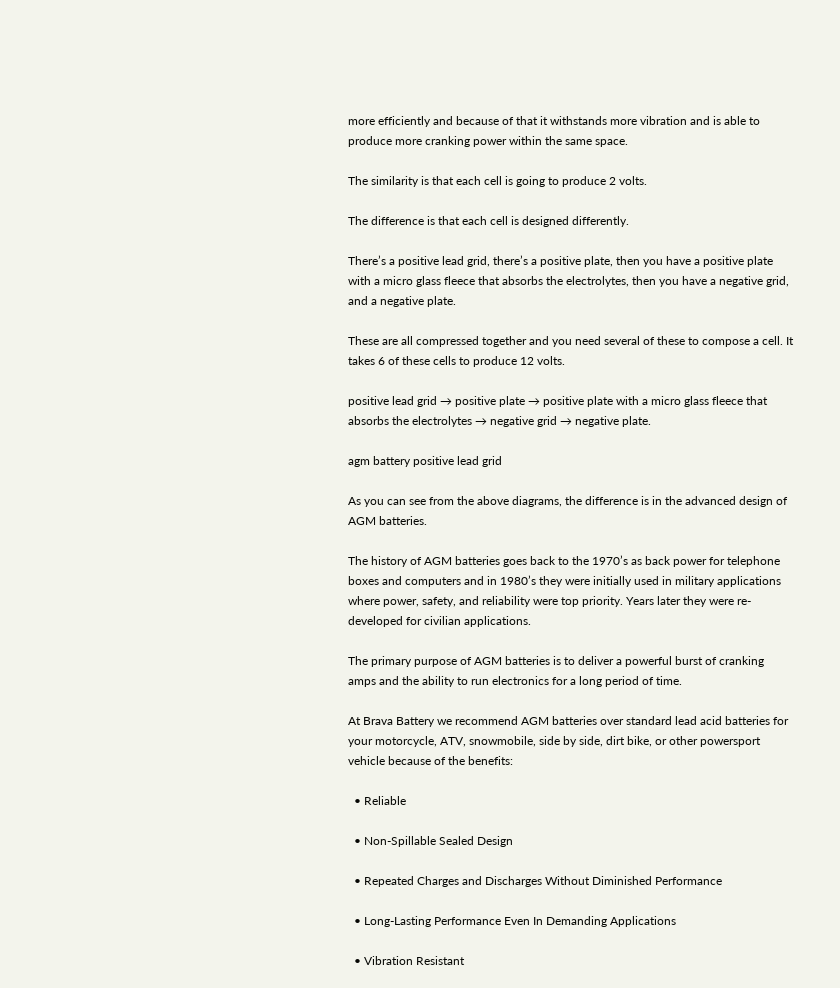more efficiently and because of that it withstands more vibration and is able to produce more cranking power within the same space.

The similarity is that each cell is going to produce 2 volts.

The difference is that each cell is designed differently.

There’s a positive lead grid, there’s a positive plate, then you have a positive plate with a micro glass fleece that absorbs the electrolytes, then you have a negative grid, and a negative plate.

These are all compressed together and you need several of these to compose a cell. It takes 6 of these cells to produce 12 volts.

positive lead grid → positive plate → positive plate with a micro glass fleece that absorbs the electrolytes → negative grid → negative plate.

agm battery positive lead grid

As you can see from the above diagrams, the difference is in the advanced design of AGM batteries.

The history of AGM batteries goes back to the 1970’s as back power for telephone boxes and computers and in 1980’s they were initially used in military applications where power, safety, and reliability were top priority. Years later they were re-developed for civilian applications.

The primary purpose of AGM batteries is to deliver a powerful burst of cranking amps and the ability to run electronics for a long period of time.

At Brava Battery we recommend AGM batteries over standard lead acid batteries for your motorcycle, ATV, snowmobile, side by side, dirt bike, or other powersport vehicle because of the benefits:

  • Reliable

  • Non-Spillable Sealed Design

  • Repeated Charges and Discharges Without Diminished Performance

  • Long-Lasting Performance Even In Demanding Applications

  • Vibration Resistant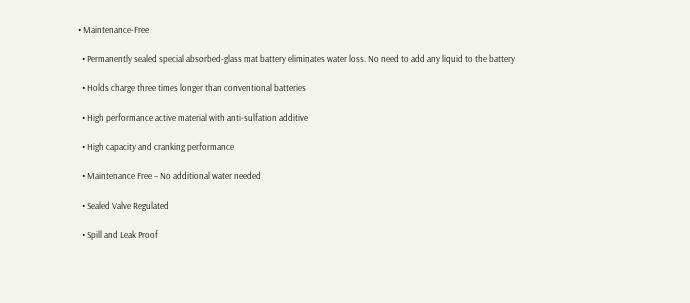• Maintenance-Free

  • Permanently sealed special absorbed-glass mat battery eliminates water loss. No need to add any liquid to the battery

  • Holds charge three times longer than conventional batteries

  • High performance active material with anti-sulfation additive

  • High capacity and cranking performance

  • Maintenance Free – No additional water needed

  • Sealed Valve Regulated

  • Spill and Leak Proof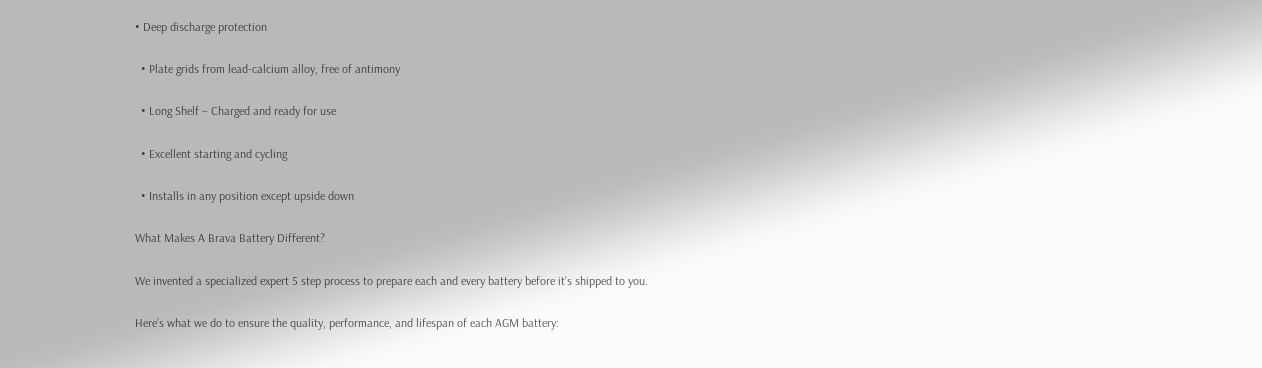• Deep discharge protection

  • Plate grids from lead-calcium alloy, free of antimony

  • Long Shelf – Charged and ready for use

  • Excellent starting and cycling

  • Installs in any position except upside down

What Makes A Brava Battery Different?

We invented a specialized expert 5 step process to prepare each and every battery before it’s shipped to you.

Here’s what we do to ensure the quality, performance, and lifespan of each AGM battery: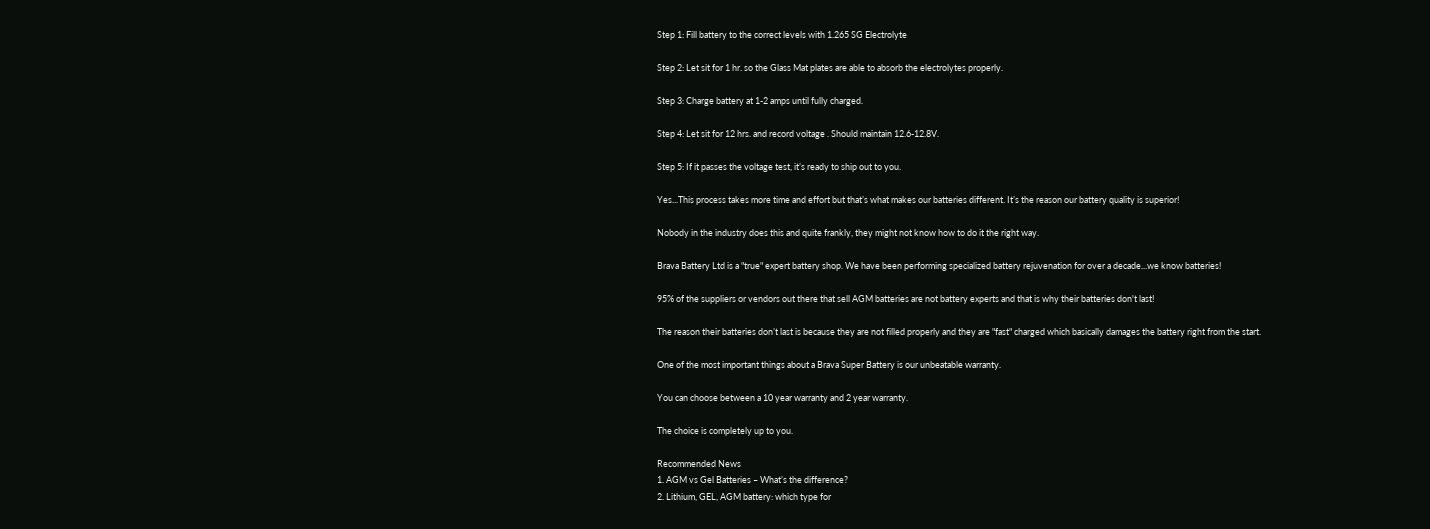Step 1: Fill battery to the correct levels with 1.265 SG Electrolyte

Step 2: Let sit for 1 hr. so the Glass Mat plates are able to absorb the electrolytes properly.

Step 3: Charge battery at 1-2 amps until fully charged.

Step 4: Let sit for 12 hrs. and record voltage . Should maintain 12.6-12.8V.

Step 5: If it passes the voltage test, it’s ready to ship out to you.

Yes...This process takes more time and effort but that’s what makes our batteries different. It’s the reason our battery quality is superior!

Nobody in the industry does this and quite frankly, they might not know how to do it the right way.

Brava Battery Ltd is a "true" expert battery shop. We have been performing specialized battery rejuvenation for over a decade...we know batteries!

95% of the suppliers or vendors out there that sell AGM batteries are not battery experts and that is why their batteries don't last!

The reason their batteries don’t last is because they are not filled properly and they are "fast" charged which basically damages the battery right from the start.

One of the most important things about a Brava Super Battery is our unbeatable warranty.

You can choose between a 10 year warranty and 2 year warranty.

The choice is completely up to you.

Recommended News
1. AGM vs Gel Batteries – What’s the difference?
2. Lithium, GEL, AGM battery: which type for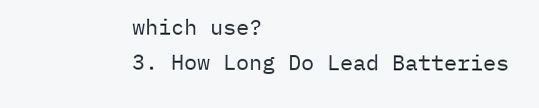which use?
3. How Long Do Lead Batteries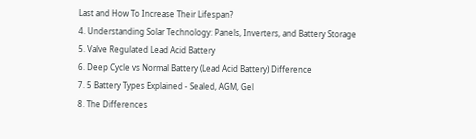Last and How To Increase Their Lifespan?
4. Understanding Solar Technology: Panels, Inverters, and Battery Storage
5. Valve Regulated Lead Acid Battery
6. Deep Cycle vs Normal Battery (Lead Acid Battery) Difference
7. 5 Battery Types Explained - Sealed, AGM, Gel
8. The Differences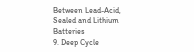Between Lead-Acid, Sealed and Lithium Batteries
9. Deep Cycle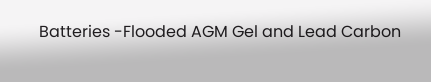Batteries -Flooded AGM Gel and Lead Carbon